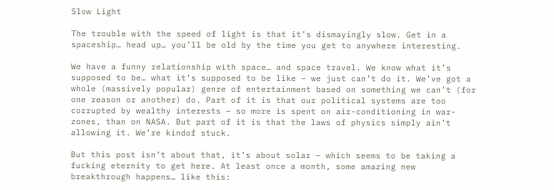Slow Light

The trouble with the speed of light is that it’s dismayingly slow. Get in a spaceship… head up… you’ll be old by the time you get to anywhere interesting.

We have a funny relationship with space… and space travel. We know what it’s supposed to be… what it’s supposed to be like – we just can’t do it. We’ve got a whole (massively popular) genre of entertainment based on something we can’t (for one reason or another) do. Part of it is that our political systems are too corrupted by wealthy interests – so more is spent on air-conditioning in war-zones, than on NASA. But part of it is that the laws of physics simply ain’t allowing it. We’re kindof stuck.

But this post isn’t about that, it’s about solar – which seems to be taking a fucking eternity to get here. At least once a month, some amazing new breakthrough happens… like this: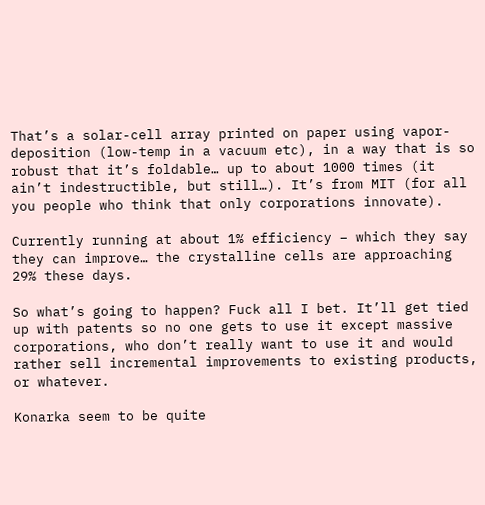That’s a solar-cell array printed on paper using vapor-deposition (low-temp in a vacuum etc), in a way that is so robust that it’s foldable… up to about 1000 times (it ain’t indestructible, but still…). It’s from MIT (for all you people who think that only corporations innovate).

Currently running at about 1% efficiency – which they say they can improve… the crystalline cells are approaching 29% these days.

So what’s going to happen? Fuck all I bet. It’ll get tied up with patents so no one gets to use it except massive corporations, who don’t really want to use it and would rather sell incremental improvements to existing products, or whatever.

Konarka seem to be quite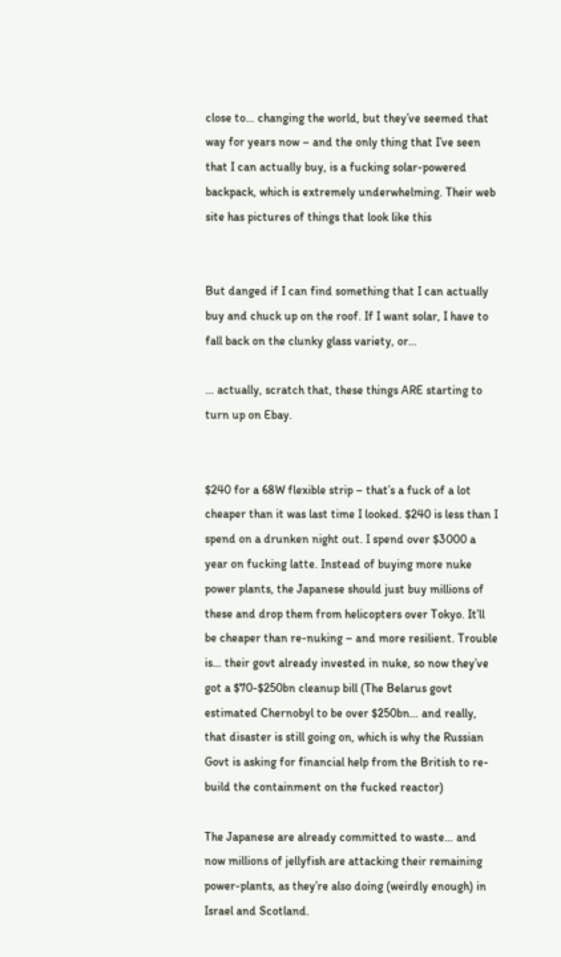close to… changing the world, but they’ve seemed that way for years now – and the only thing that I’ve seen that I can actually buy, is a fucking solar-powered backpack, which is extremely underwhelming. Their web site has pictures of things that look like this


But danged if I can find something that I can actually buy and chuck up on the roof. If I want solar, I have to fall back on the clunky glass variety, or…

… actually, scratch that, these things ARE starting to turn up on Ebay.


$240 for a 68W flexible strip – that’s a fuck of a lot cheaper than it was last time I looked. $240 is less than I spend on a drunken night out. I spend over $3000 a year on fucking latte. Instead of buying more nuke power plants, the Japanese should just buy millions of these and drop them from helicopters over Tokyo. It’ll be cheaper than re-nuking – and more resilient. Trouble is… their govt already invested in nuke, so now they’ve got a $70-$250bn cleanup bill (The Belarus govt estimated Chernobyl to be over $250bn… and really, that disaster is still going on, which is why the Russian Govt is asking for financial help from the British to re-build the containment on the fucked reactor)

The Japanese are already committed to waste… and now millions of jellyfish are attacking their remaining power-plants, as they’re also doing (weirdly enough) in Israel and Scotland.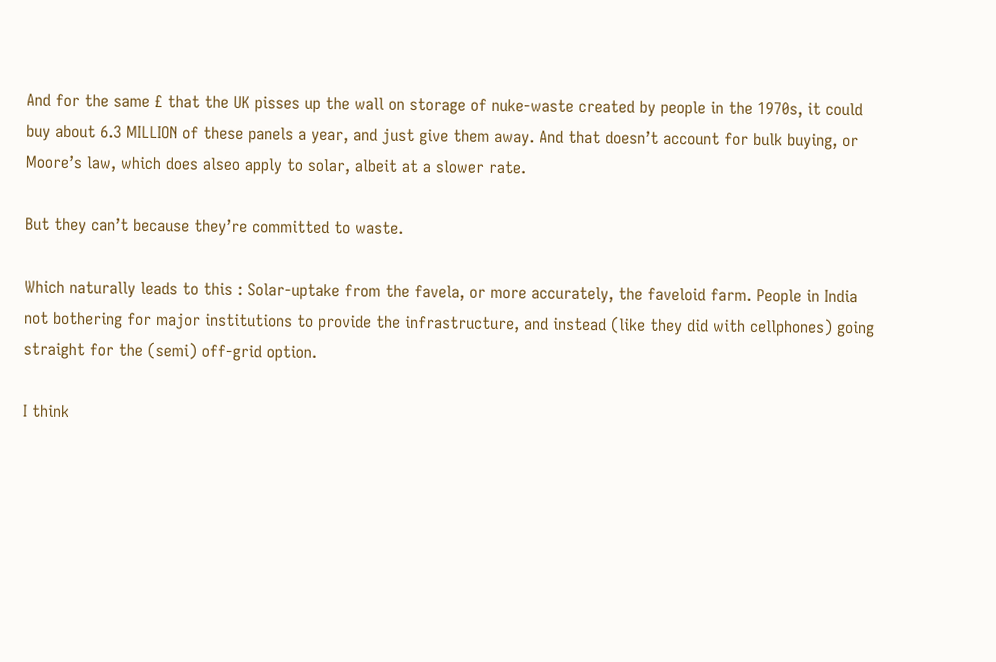And for the same £ that the UK pisses up the wall on storage of nuke-waste created by people in the 1970s, it could buy about 6.3 MILLION of these panels a year, and just give them away. And that doesn’t account for bulk buying, or Moore’s law, which does alseo apply to solar, albeit at a slower rate.

But they can’t because they’re committed to waste.

Which naturally leads to this : Solar-uptake from the favela, or more accurately, the faveloid farm. People in India not bothering for major institutions to provide the infrastructure, and instead (like they did with cellphones) going straight for the (semi) off-grid option.

I think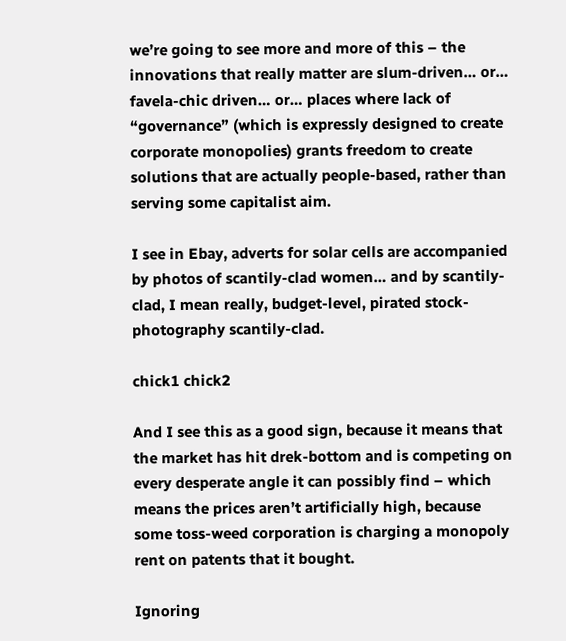we’re going to see more and more of this – the innovations that really matter are slum-driven… or… favela-chic driven… or… places where lack of “governance” (which is expressly designed to create corporate monopolies) grants freedom to create solutions that are actually people-based, rather than serving some capitalist aim.

I see in Ebay, adverts for solar cells are accompanied by photos of scantily-clad women… and by scantily-clad, I mean really, budget-level, pirated stock-photography scantily-clad.

chick1 chick2

And I see this as a good sign, because it means that the market has hit drek-bottom and is competing on every desperate angle it can possibly find – which means the prices aren’t artificially high, because some toss-weed corporation is charging a monopoly rent on patents that it bought.

Ignoring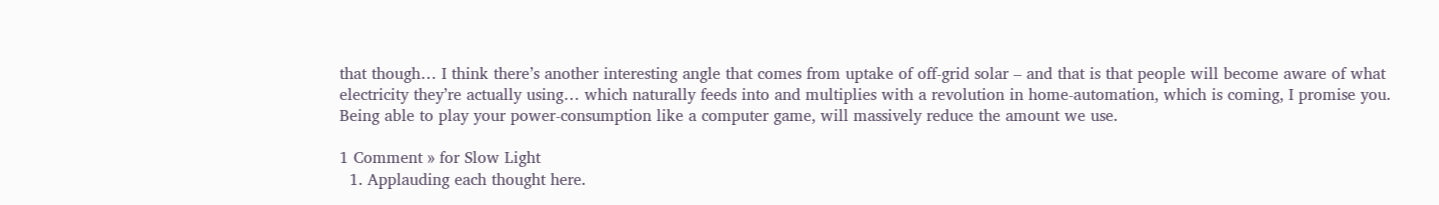that though… I think there’s another interesting angle that comes from uptake of off-grid solar – and that is that people will become aware of what electricity they’re actually using… which naturally feeds into and multiplies with a revolution in home-automation, which is coming, I promise you. Being able to play your power-consumption like a computer game, will massively reduce the amount we use.

1 Comment » for Slow Light
  1. Applauding each thought here.